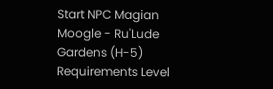Start NPC Magian Moogle - Ru'Lude Gardens (H-5)
Requirements Level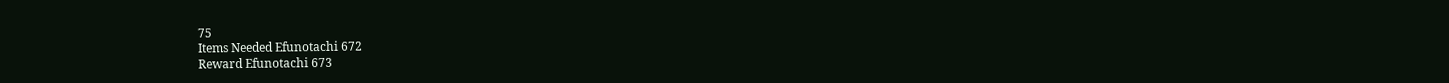75
Items Needed Efunotachi 672
Reward Efunotachi 673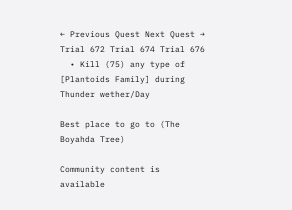← Previous Quest Next Quest →
Trial 672 Trial 674 Trial 676
  • Kill (75) any type of [Plantoids Family] during Thunder wether/Day

Best place to go to (The Boyahda Tree)

Community content is available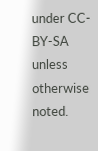under CC-BY-SA unless otherwise noted.